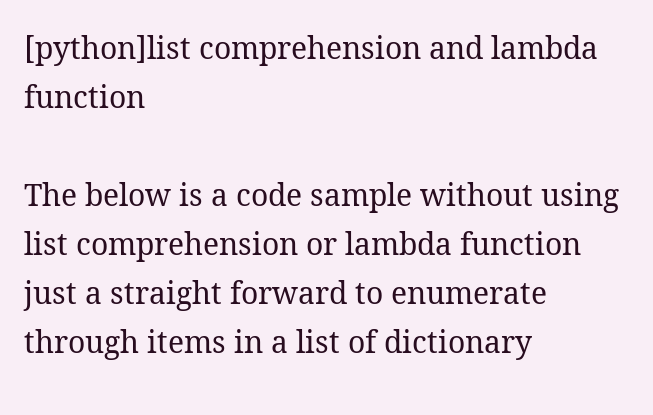[python]list comprehension and lambda function

The below is a code sample without using list comprehension or lambda function just a straight forward to enumerate through items in a list of dictionary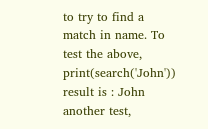to try to find a match in name. To test the above, print(search('John')) result is : John another test,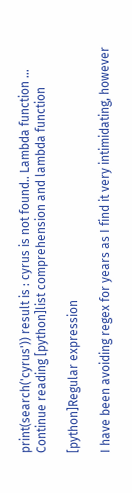print(search('cyrus')) result is : cyrus is not found.. Lambda function … Continue reading [python]list comprehension and lambda function

[python]Regular expression

I have been avoiding regex for years as I find it very intimidating, however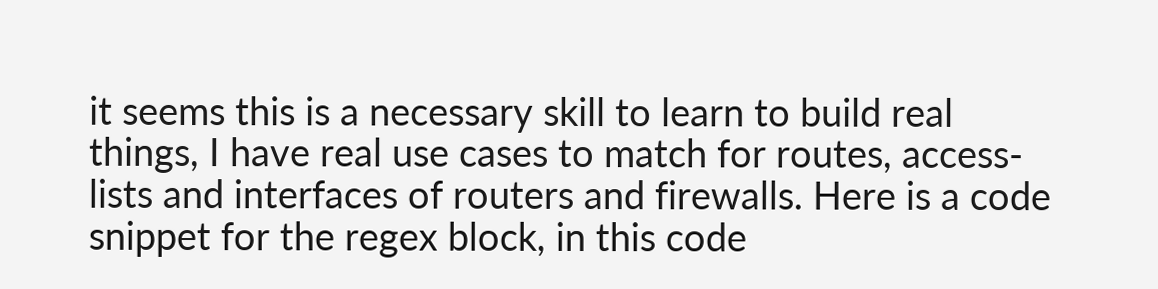it seems this is a necessary skill to learn to build real things, I have real use cases to match for routes, access-lists and interfaces of routers and firewalls. Here is a code snippet for the regex block, in this code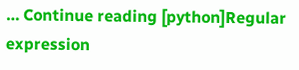… Continue reading [python]Regular expression